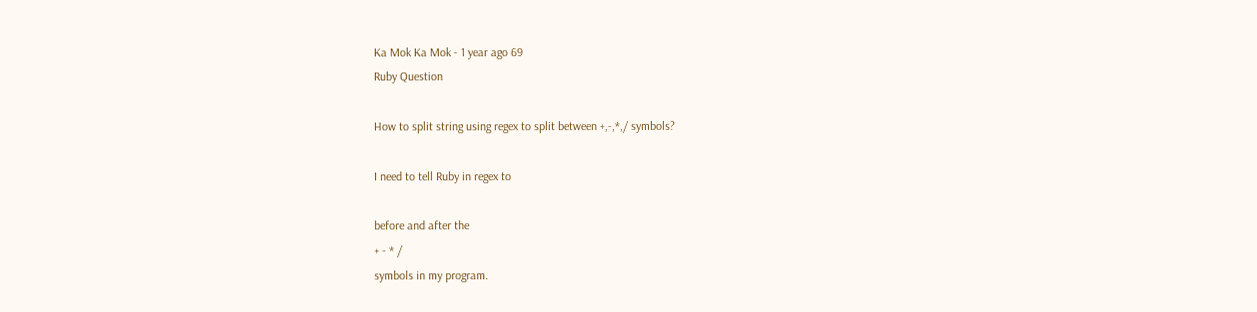Ka Mok Ka Mok - 1 year ago 69
Ruby Question

How to split string using regex to split between +,-,*,/ symbols?

I need to tell Ruby in regex to

before and after the
+ - * /
symbols in my program.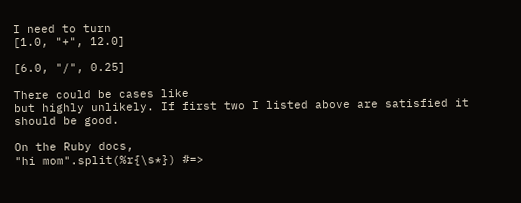I need to turn
[1.0, "+", 12.0]

[6.0, "/", 0.25]

There could be cases like
but highly unlikely. If first two I listed above are satisfied it should be good.

On the Ruby docs,
"hi mom".split(%r{\s*}) #=>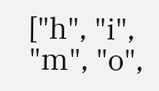["h", "i", "m", "o",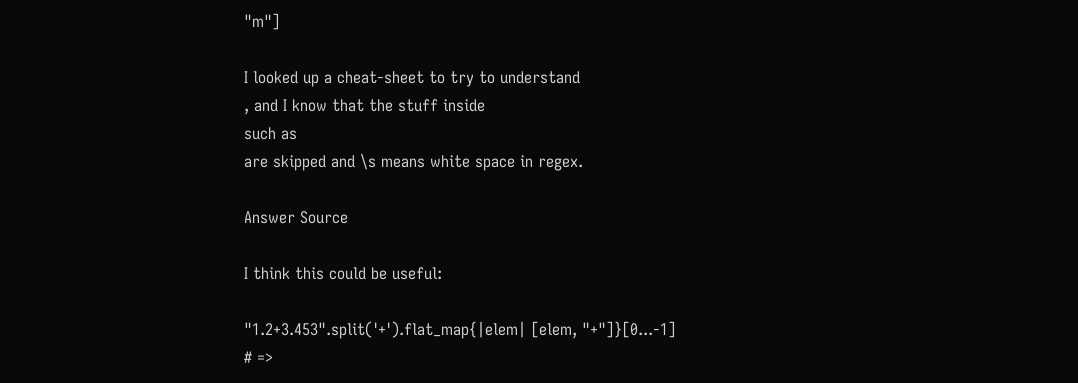"m"]

I looked up a cheat-sheet to try to understand
, and I know that the stuff inside
such as
are skipped and \s means white space in regex.

Answer Source

I think this could be useful:

"1.2+3.453".split('+').flat_map{|elem| [elem, "+"]}[0...-1]
# =>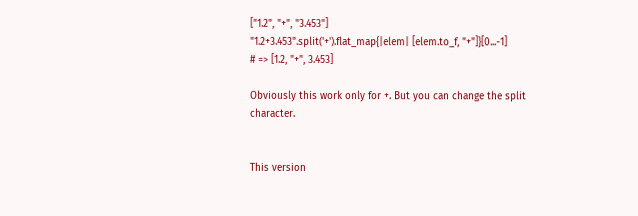["1.2", "+", "3.453"]
"1.2+3.453".split('+').flat_map{|elem| [elem.to_f, "+"]}[0...-1]
# => [1.2, "+", 3.453]

Obviously this work only for +. But you can change the split character.


This version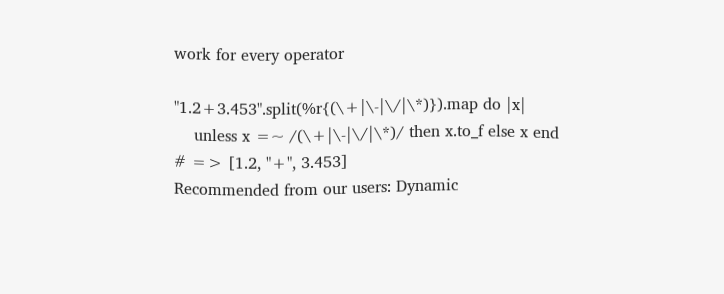work for every operator

"1.2+3.453".split(%r{(\+|\-|\/|\*)}).map do |x|
    unless x =~ /(\+|\-|\/|\*)/ then x.to_f else x end
# => [1.2, "+", 3.453]
Recommended from our users: Dynamic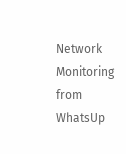Network Monitoring from WhatsUp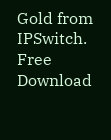Gold from IPSwitch. Free Download